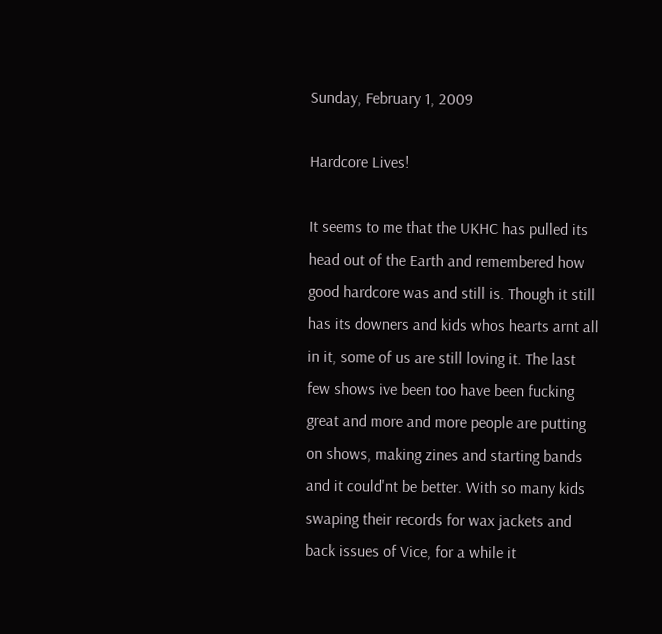Sunday, February 1, 2009

Hardcore Lives!

It seems to me that the UKHC has pulled its head out of the Earth and remembered how good hardcore was and still is. Though it still has its downers and kids whos hearts arnt all in it, some of us are still loving it. The last few shows ive been too have been fucking great and more and more people are putting on shows, making zines and starting bands and it could'nt be better. With so many kids swaping their records for wax jackets and back issues of Vice, for a while it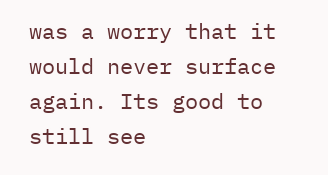was a worry that it would never surface again. Its good to still see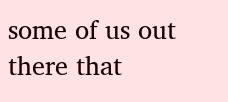some of us out there that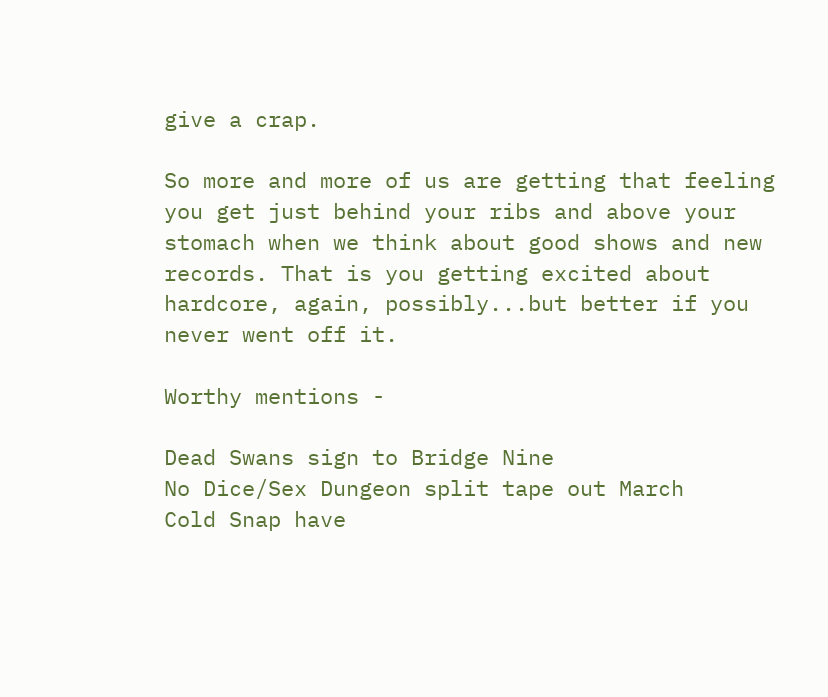give a crap.

So more and more of us are getting that feeling you get just behind your ribs and above your stomach when we think about good shows and new records. That is you getting excited about hardcore, again, possibly...but better if you never went off it.

Worthy mentions -

Dead Swans sign to Bridge Nine
No Dice/Sex Dungeon split tape out March
Cold Snap have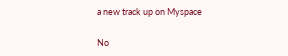a new track up on Myspace

No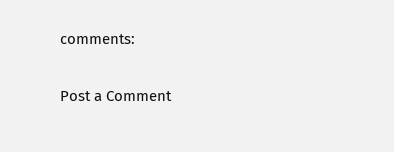comments:

Post a Comment